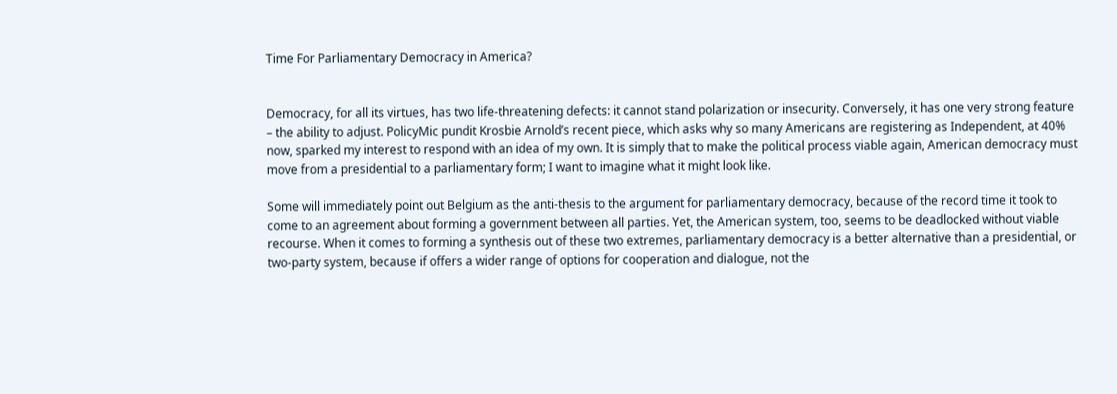Time For Parliamentary Democracy in America?


Democracy, for all its virtues, has two life-threatening defects: it cannot stand polarization or insecurity. Conversely, it has one very strong feature – the ability to adjust. PolicyMic pundit Krosbie Arnold’s recent piece, which asks why so many Americans are registering as Independent, at 40% now, sparked my interest to respond with an idea of my own. It is simply that to make the political process viable again, American democracy must move from a presidential to a parliamentary form; I want to imagine what it might look like.

Some will immediately point out Belgium as the anti-thesis to the argument for parliamentary democracy, because of the record time it took to come to an agreement about forming a government between all parties. Yet, the American system, too, seems to be deadlocked without viable recourse. When it comes to forming a synthesis out of these two extremes, parliamentary democracy is a better alternative than a presidential, or two-party system, because if offers a wider range of options for cooperation and dialogue, not the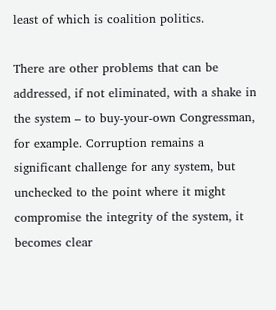least of which is coalition politics.

There are other problems that can be addressed, if not eliminated, with a shake in the system – to buy-your-own Congressman, for example. Corruption remains a significant challenge for any system, but unchecked to the point where it might compromise the integrity of the system, it becomes clear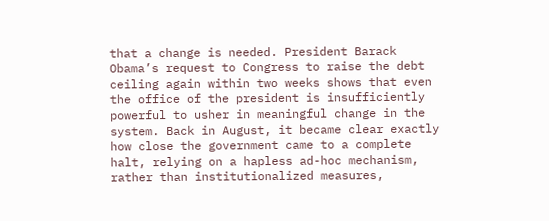that a change is needed. President Barack Obama’s request to Congress to raise the debt ceiling again within two weeks shows that even the office of the president is insufficiently powerful to usher in meaningful change in the system. Back in August, it became clear exactly how close the government came to a complete halt, relying on a hapless ad-hoc mechanism, rather than institutionalized measures,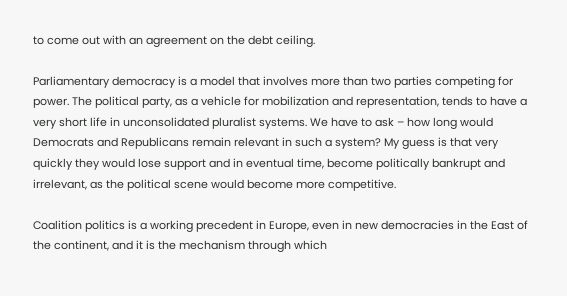to come out with an agreement on the debt ceiling.

Parliamentary democracy is a model that involves more than two parties competing for power. The political party, as a vehicle for mobilization and representation, tends to have a very short life in unconsolidated pluralist systems. We have to ask – how long would Democrats and Republicans remain relevant in such a system? My guess is that very quickly they would lose support and in eventual time, become politically bankrupt and irrelevant, as the political scene would become more competitive.

Coalition politics is a working precedent in Europe, even in new democracies in the East of the continent, and it is the mechanism through which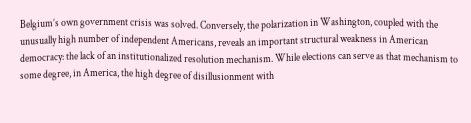Belgium’s own government crisis was solved. Conversely, the polarization in Washington, coupled with the unusually high number of independent Americans, reveals an important structural weakness in American democracy: the lack of an institutionalized resolution mechanism. While elections can serve as that mechanism to some degree, in America, the high degree of disillusionment with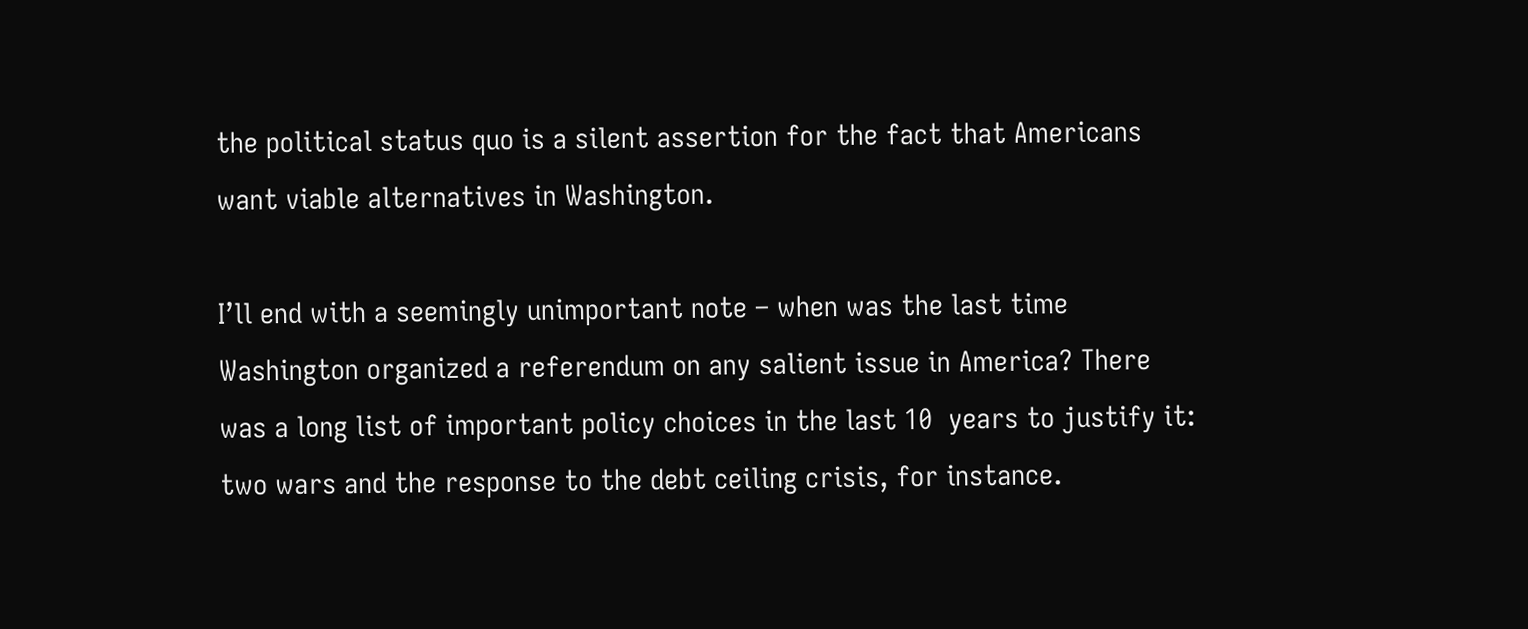the political status quo is a silent assertion for the fact that Americans want viable alternatives in Washington.

I’ll end with a seemingly unimportant note – when was the last time Washington organized a referendum on any salient issue in America? There was a long list of important policy choices in the last 10  years to justify it: two wars and the response to the debt ceiling crisis, for instance.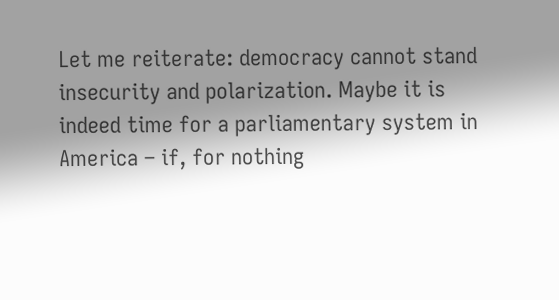Let me reiterate: democracy cannot stand insecurity and polarization. Maybe it is indeed time for a parliamentary system in America – if, for nothing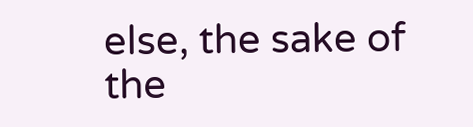else, the sake of the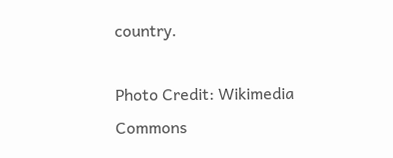country.

Photo Credit: Wikimedia Commons